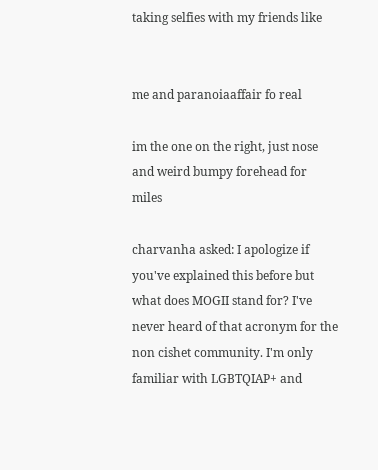taking selfies with my friends like


me and paranoiaaffair fo real

im the one on the right, just nose and weird bumpy forehead for miles

charvanha asked: I apologize if you've explained this before but what does MOGII stand for? I've never heard of that acronym for the non cishet community. I'm only familiar with LGBTQIAP+ and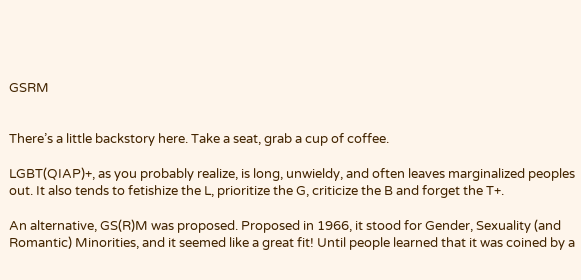GSRM


There’s a little backstory here. Take a seat, grab a cup of coffee.

LGBT(QIAP)+, as you probably realize, is long, unwieldy, and often leaves marginalized peoples out. It also tends to fetishize the L, prioritize the G, criticize the B and forget the T+.

An alternative, GS(R)M was proposed. Proposed in 1966, it stood for Gender, Sexuality (and Romantic) Minorities, and it seemed like a great fit! Until people learned that it was coined by a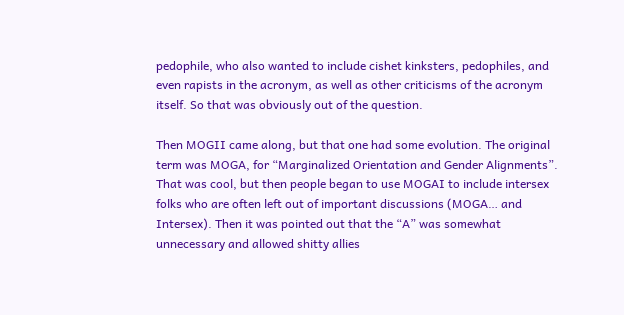pedophile, who also wanted to include cishet kinksters, pedophiles, and even rapists in the acronym, as well as other criticisms of the acronym itself. So that was obviously out of the question.

Then MOGII came along, but that one had some evolution. The original term was MOGA, for “Marginalized Orientation and Gender Alignments”. That was cool, but then people began to use MOGAI to include intersex folks who are often left out of important discussions (MOGA… and Intersex). Then it was pointed out that the “A” was somewhat unnecessary and allowed shitty allies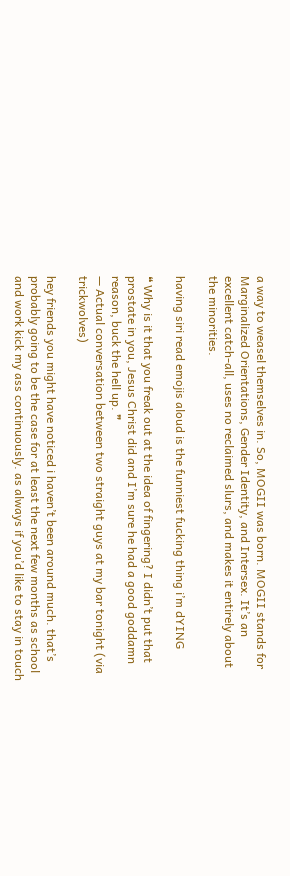a way to weasel themselves in. So, MOGII was born. MOGII stands for Marginalized Orientations, Gender Identity, and Intersex. It’s an excellent catch-all, uses no reclaimed slurs, and makes it entirely about the minorities.

having siri read emojis aloud is the funniest fucking thing i’m dYING

❝ Why is it that you freak out at the idea of fingering? I didn’t put that prostate in you, Jesus Christ did and I’m sure he had a good goddamn reason, buck the hell up. ❞
— Actual conversation between two straight guys at my bar tonight (via trickwolves)

hey friends you might have noticed i haven’t been around much. that’s probably going to be the case for at least the next few months as school and work kick my ass continuously. as always if you’d like to stay in touch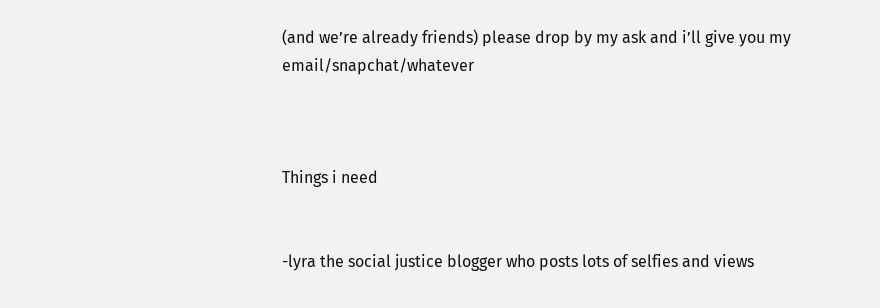(and we’re already friends) please drop by my ask and i’ll give you my email/snapchat/whatever



Things i need


-lyra the social justice blogger who posts lots of selfies and views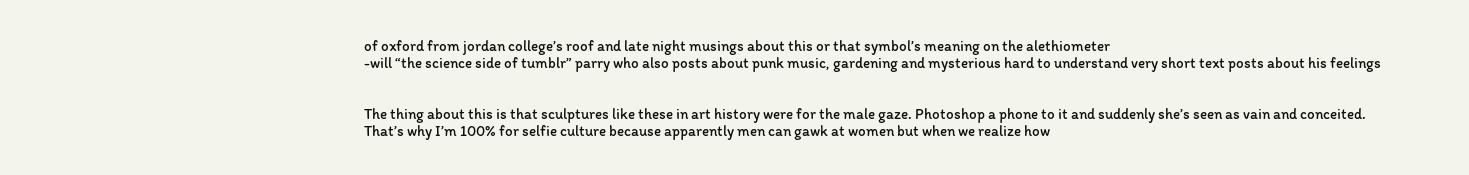of oxford from jordan college’s roof and late night musings about this or that symbol’s meaning on the alethiometer
-will “the science side of tumblr” parry who also posts about punk music, gardening and mysterious hard to understand very short text posts about his feelings


The thing about this is that sculptures like these in art history were for the male gaze. Photoshop a phone to it and suddenly she’s seen as vain and conceited. That’s why I’m 100% for selfie culture because apparently men can gawk at women but when we realize how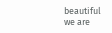beautiful we are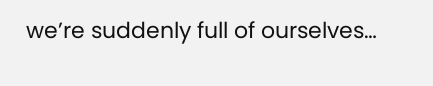we’re suddenly full of ourselves…